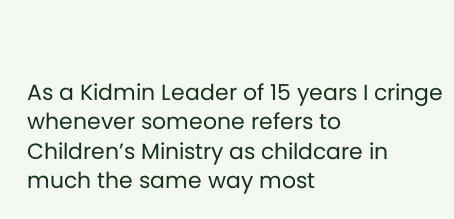As a Kidmin Leader of 15 years I cringe whenever someone refers to Children’s Ministry as childcare in much the same way most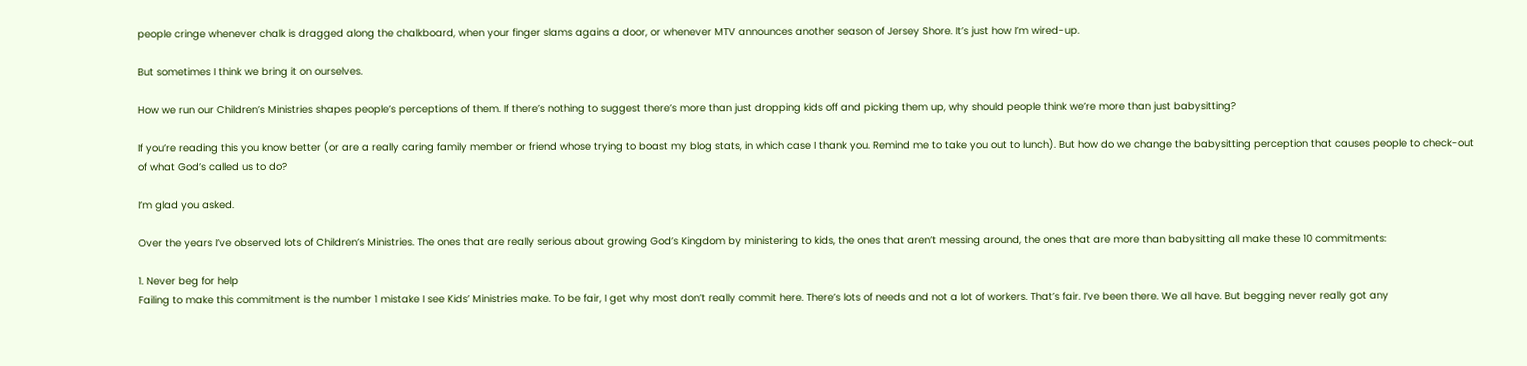people cringe whenever chalk is dragged along the chalkboard, when your finger slams agains a door, or whenever MTV announces another season of Jersey Shore. It’s just how I’m wired-up.

But sometimes I think we bring it on ourselves.

How we run our Children’s Ministries shapes people’s perceptions of them. If there’s nothing to suggest there’s more than just dropping kids off and picking them up, why should people think we’re more than just babysitting?

If you’re reading this you know better (or are a really caring family member or friend whose trying to boast my blog stats, in which case I thank you. Remind me to take you out to lunch). But how do we change the babysitting perception that causes people to check-out of what God’s called us to do?

I’m glad you asked.

Over the years I’ve observed lots of Children’s Ministries. The ones that are really serious about growing God’s Kingdom by ministering to kids, the ones that aren’t messing around, the ones that are more than babysitting all make these 10 commitments:

1. Never beg for help
Failing to make this commitment is the number 1 mistake I see Kids’ Ministries make. To be fair, I get why most don’t really commit here. There’s lots of needs and not a lot of workers. That’s fair. I’ve been there. We all have. But begging never really got any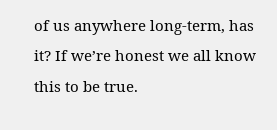of us anywhere long-term, has it? If we’re honest we all know this to be true.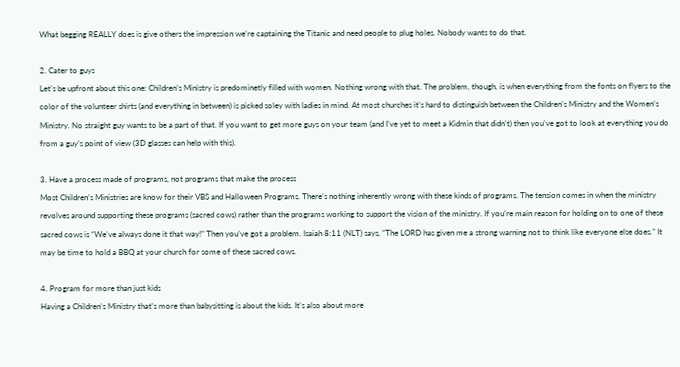What begging REALLY does is give others the impression we’re captaining the Titanic and need people to plug holes. Nobody wants to do that.

2. Cater to guys
Let’s be upfront about this one: Children’s Ministry is predominetly filled with women. Nothing wrong with that. The problem, though, is when everything from the fonts on flyers to the color of the volunteer shirts (and everything in between) is picked soley with ladies in mind. At most churches it’s hard to distinguish between the Children’s Ministry and the Women’s Ministry. No straight guy wants to be a part of that. If you want to get more guys on your team (and I’ve yet to meet a Kidmin that didn’t) then you’ve got to look at everything you do from a guy’s point of view (3D glasses can help with this).

3. Have a process made of programs, not programs that make the process
Most Children’s Ministries are know for their VBS and Halloween Programs. There’s nothing inherently wrong with these kinds of programs. The tension comes in when the ministry revolves around supporting these programs (sacred cows) rather than the programs working to support the vision of the ministry. If you’re main reason for holding on to one of these sacred cows is “We’ve always done it that way!” Then you’ve got a problem. Isaiah 8:11 (NLT) says, “The LORD has given me a strong warning not to think like everyone else does.” It may be time to hold a BBQ at your church for some of these sacred cows.

4. Program for more than just kids
Having a Children’s Ministry that’s more than babysitting is about the kids. It’s also about more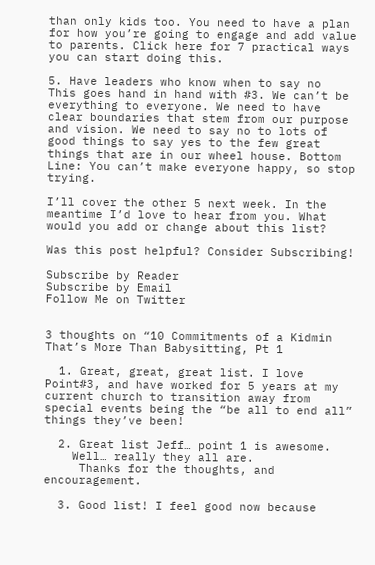than only kids too. You need to have a plan for how you’re going to engage and add value to parents. Click here for 7 practical ways you can start doing this.

5. Have leaders who know when to say no
This goes hand in hand with #3. We can’t be everything to everyone. We need to have clear boundaries that stem from our purpose and vision. We need to say no to lots of good things to say yes to the few great things that are in our wheel house. Bottom Line: You can’t make everyone happy, so stop trying.

I’ll cover the other 5 next week. In the meantime I’d love to hear from you. What would you add or change about this list?

Was this post helpful? Consider Subscribing!

Subscribe by Reader
Subscribe by Email
Follow Me on Twitter


3 thoughts on “10 Commitments of a Kidmin That’s More Than Babysitting, Pt 1

  1. Great, great, great list. I love Point#3, and have worked for 5 years at my current church to transition away from special events being the “be all to end all” things they’ve been!

  2. Great list Jeff… point 1 is awesome.
    Well… really they all are.
     Thanks for the thoughts, and encouragement.

  3. Good list! I feel good now because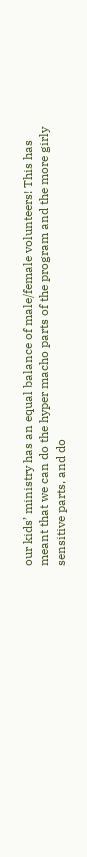our kids’ ministry has an equal balance of male/female volunteers! This has meant that we can do the hyper macho parts of the program and the more girly sensitive parts, and do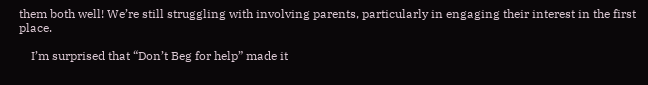them both well! We’re still struggling with involving parents, particularly in engaging their interest in the first place.

    I’m surprised that “Don’t Beg for help” made it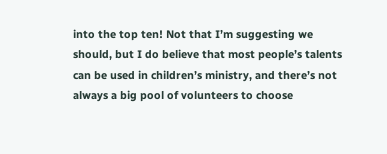into the top ten! Not that I’m suggesting we should, but I do believe that most people’s talents can be used in children’s ministry, and there’s not always a big pool of volunteers to choose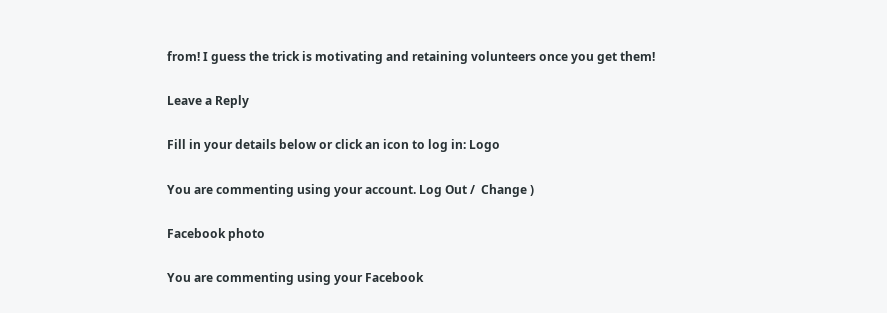from! I guess the trick is motivating and retaining volunteers once you get them!

Leave a Reply

Fill in your details below or click an icon to log in: Logo

You are commenting using your account. Log Out /  Change )

Facebook photo

You are commenting using your Facebook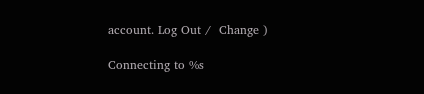account. Log Out /  Change )

Connecting to %s